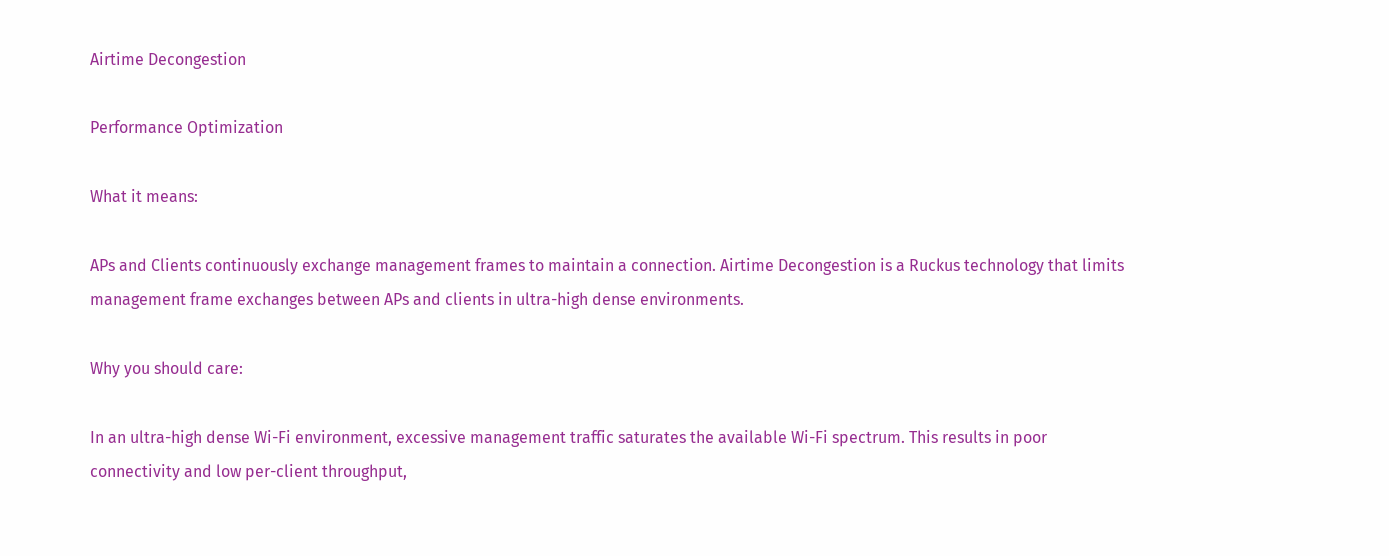Airtime Decongestion

Performance Optimization

What it means:

APs and Clients continuously exchange management frames to maintain a connection. Airtime Decongestion is a Ruckus technology that limits management frame exchanges between APs and clients in ultra-high dense environments.

Why you should care:

In an ultra-high dense Wi-Fi environment, excessive management traffic saturates the available Wi-Fi spectrum. This results in poor connectivity and low per-client throughput,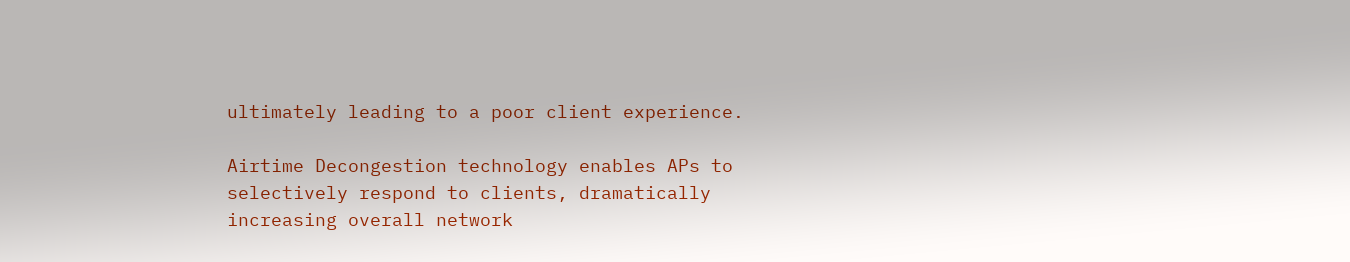ultimately leading to a poor client experience.

Airtime Decongestion technology enables APs to selectively respond to clients, dramatically increasing overall network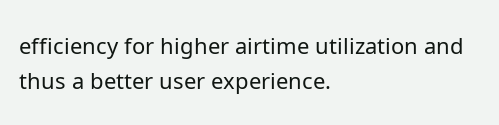efficiency for higher airtime utilization and thus a better user experience.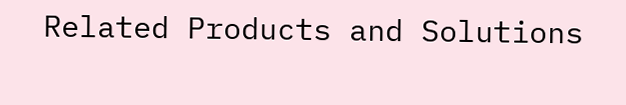Related Products and Solutions